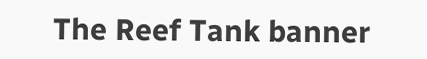The Reef Tank banner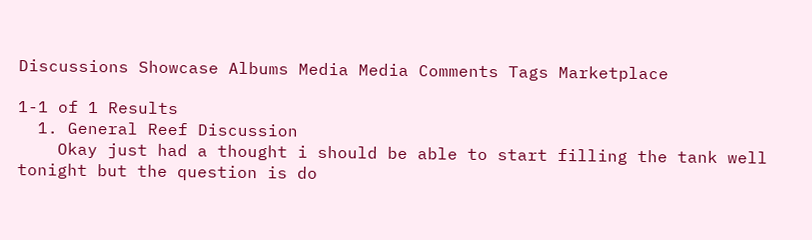Discussions Showcase Albums Media Media Comments Tags Marketplace

1-1 of 1 Results
  1. General Reef Discussion
    Okay just had a thought i should be able to start filling the tank well tonight but the question is do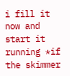i fill it now and start it running *if the skimmer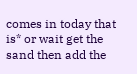comes in today that is* or wait get the sand then add the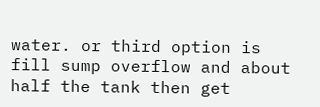water. or third option is fill sump overflow and about half the tank then get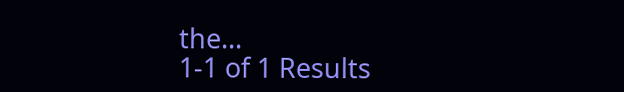the...
1-1 of 1 Results